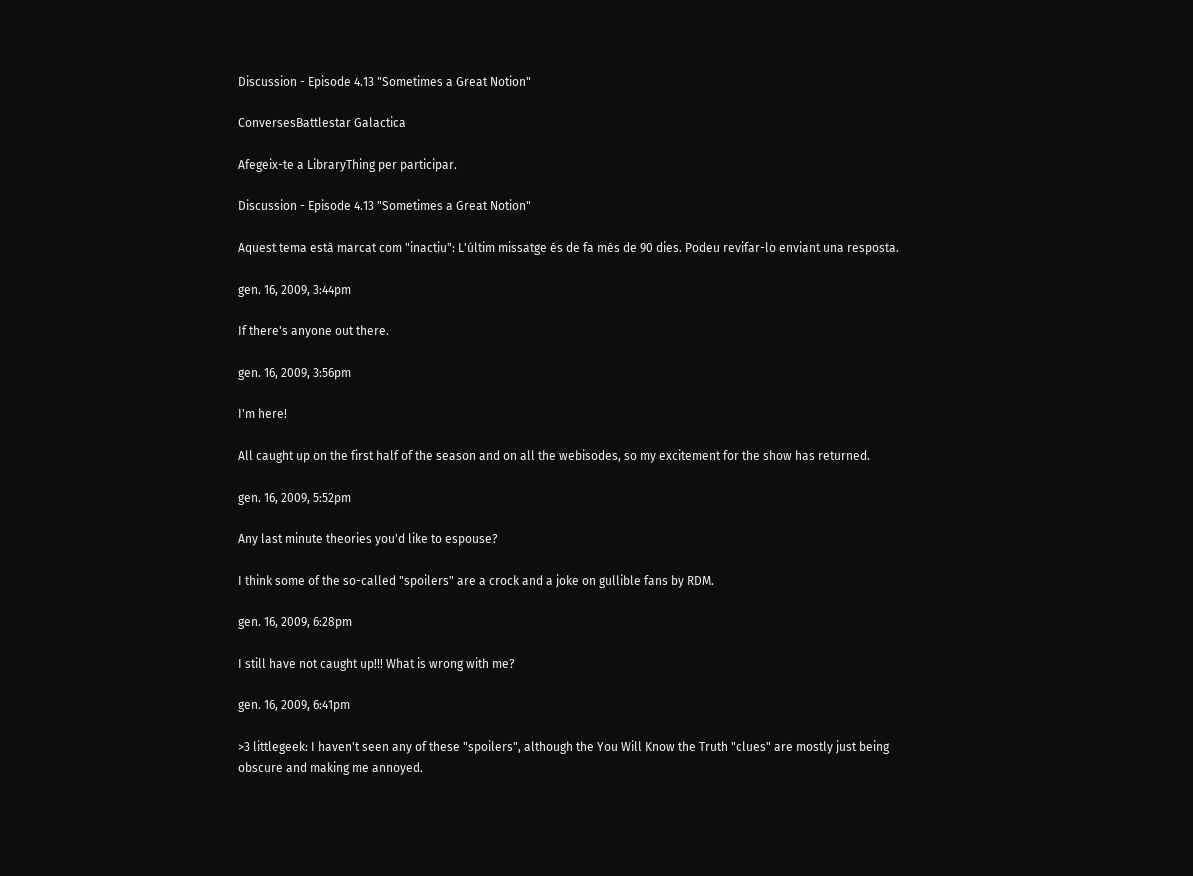Discussion - Episode 4.13 "Sometimes a Great Notion"

ConversesBattlestar Galactica

Afegeix-te a LibraryThing per participar.

Discussion - Episode 4.13 "Sometimes a Great Notion"

Aquest tema està marcat com "inactiu": L'últim missatge és de fa més de 90 dies. Podeu revifar-lo enviant una resposta.

gen. 16, 2009, 3:44pm

If there's anyone out there.

gen. 16, 2009, 3:56pm

I'm here!

All caught up on the first half of the season and on all the webisodes, so my excitement for the show has returned.

gen. 16, 2009, 5:52pm

Any last minute theories you'd like to espouse?

I think some of the so-called "spoilers" are a crock and a joke on gullible fans by RDM.

gen. 16, 2009, 6:28pm

I still have not caught up!!! What is wrong with me?

gen. 16, 2009, 6:41pm

>3 littlegeek: I haven't seen any of these "spoilers", although the You Will Know the Truth "clues" are mostly just being obscure and making me annoyed.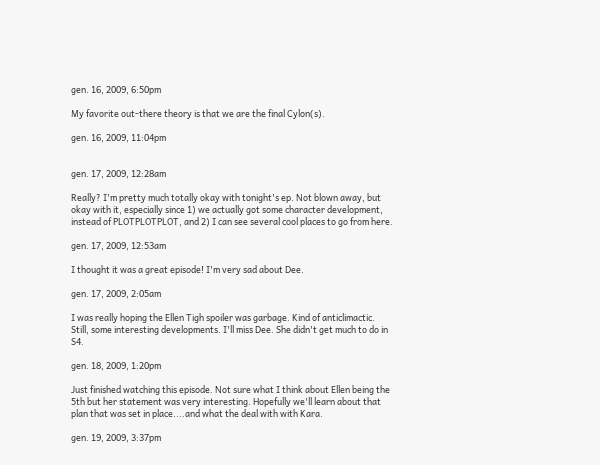gen. 16, 2009, 6:50pm

My favorite out-there theory is that we are the final Cylon(s).

gen. 16, 2009, 11:04pm


gen. 17, 2009, 12:28am

Really? I'm pretty much totally okay with tonight's ep. Not blown away, but okay with it, especially since 1) we actually got some character development, instead of PLOTPLOTPLOT, and 2) I can see several cool places to go from here.

gen. 17, 2009, 12:53am

I thought it was a great episode! I'm very sad about Dee.

gen. 17, 2009, 2:05am

I was really hoping the Ellen Tigh spoiler was garbage. Kind of anticlimactic. Still, some interesting developments. I'll miss Dee. She didn't get much to do in S4.

gen. 18, 2009, 1:20pm

Just finished watching this episode. Not sure what I think about Ellen being the 5th but her statement was very interesting. Hopefully we'll learn about that plan that was set in place....and what the deal with with Kara.

gen. 19, 2009, 3:37pm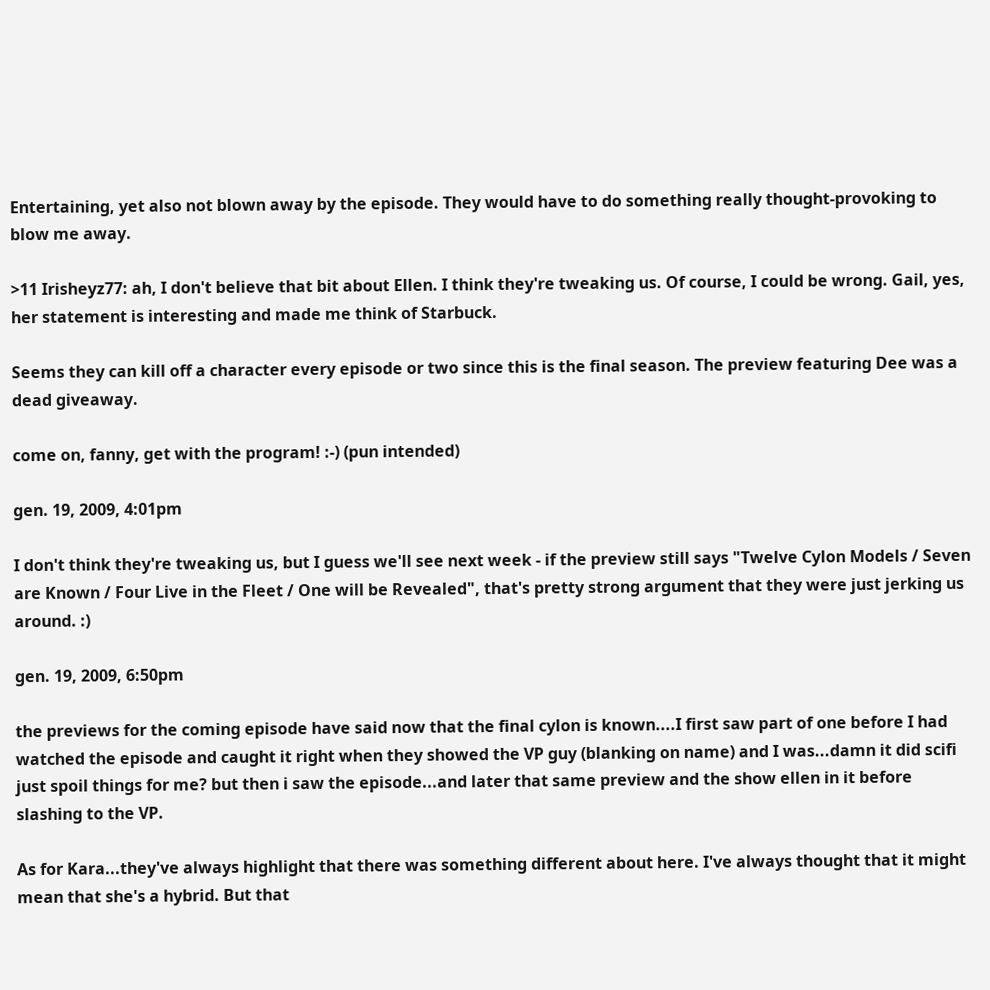Entertaining, yet also not blown away by the episode. They would have to do something really thought-provoking to blow me away.

>11 Irisheyz77: ah, I don't believe that bit about Ellen. I think they're tweaking us. Of course, I could be wrong. Gail, yes, her statement is interesting and made me think of Starbuck.

Seems they can kill off a character every episode or two since this is the final season. The preview featuring Dee was a dead giveaway.

come on, fanny, get with the program! :-) (pun intended)

gen. 19, 2009, 4:01pm

I don't think they're tweaking us, but I guess we'll see next week - if the preview still says "Twelve Cylon Models / Seven are Known / Four Live in the Fleet / One will be Revealed", that's pretty strong argument that they were just jerking us around. :)

gen. 19, 2009, 6:50pm

the previews for the coming episode have said now that the final cylon is known....I first saw part of one before I had watched the episode and caught it right when they showed the VP guy (blanking on name) and I was...damn it did scifi just spoil things for me? but then i saw the episode...and later that same preview and the show ellen in it before slashing to the VP.

As for Kara...they've always highlight that there was something different about here. I've always thought that it might mean that she's a hybrid. But that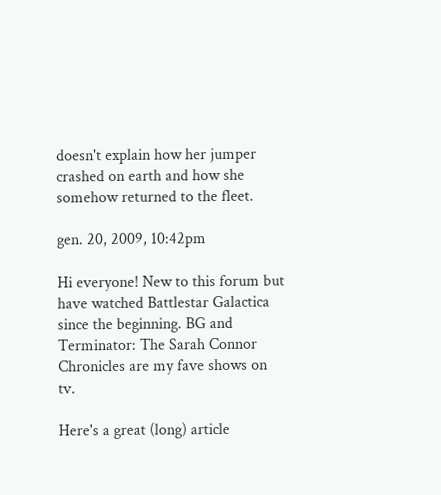doesn't explain how her jumper crashed on earth and how she somehow returned to the fleet.

gen. 20, 2009, 10:42pm

Hi everyone! New to this forum but have watched Battlestar Galactica since the beginning. BG and Terminator: The Sarah Connor Chronicles are my fave shows on tv.

Here's a great (long) article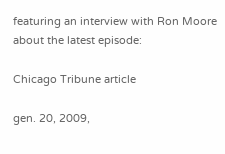featuring an interview with Ron Moore about the latest episode:

Chicago Tribune article

gen. 20, 2009,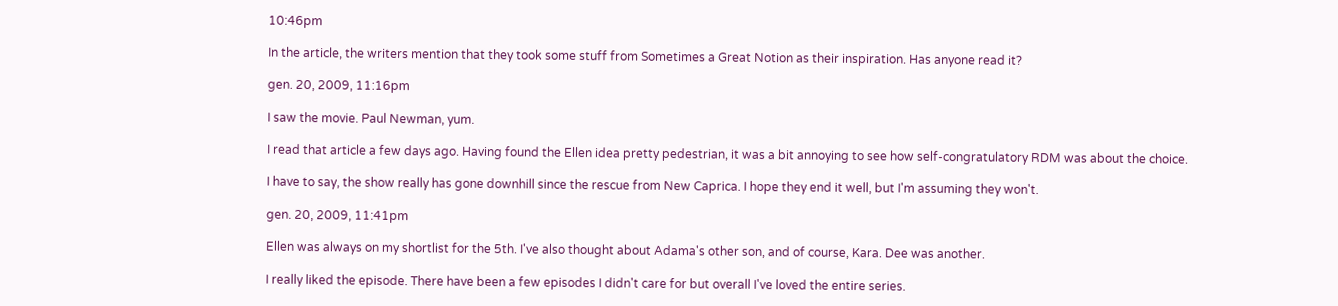10:46pm

In the article, the writers mention that they took some stuff from Sometimes a Great Notion as their inspiration. Has anyone read it?

gen. 20, 2009, 11:16pm

I saw the movie. Paul Newman, yum.

I read that article a few days ago. Having found the Ellen idea pretty pedestrian, it was a bit annoying to see how self-congratulatory RDM was about the choice.

I have to say, the show really has gone downhill since the rescue from New Caprica. I hope they end it well, but I'm assuming they won't.

gen. 20, 2009, 11:41pm

Ellen was always on my shortlist for the 5th. I've also thought about Adama's other son, and of course, Kara. Dee was another.

I really liked the episode. There have been a few episodes I didn't care for but overall I've loved the entire series.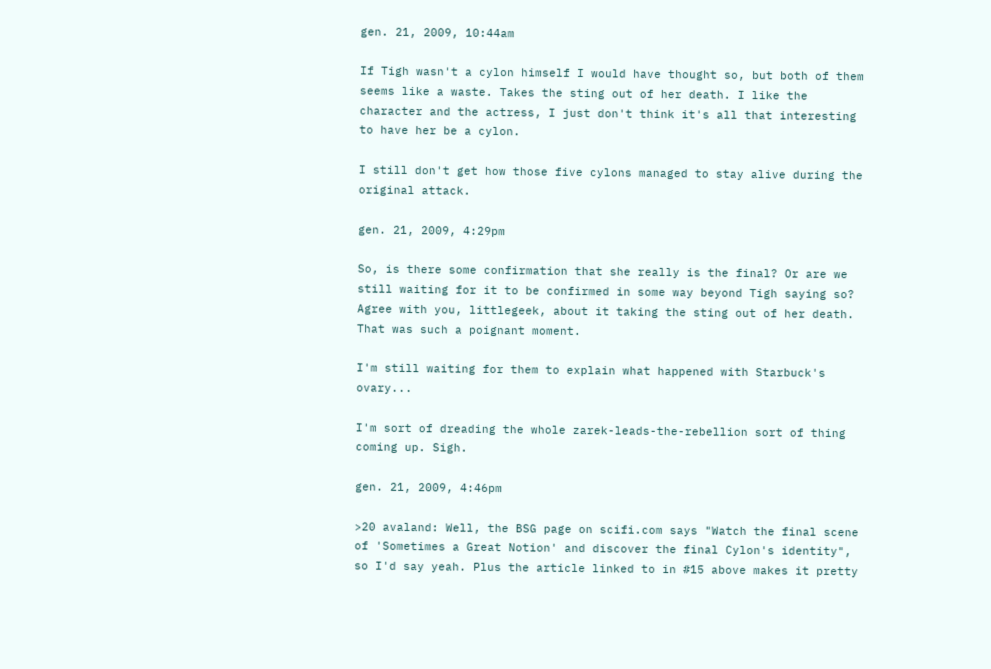gen. 21, 2009, 10:44am

If Tigh wasn't a cylon himself I would have thought so, but both of them seems like a waste. Takes the sting out of her death. I like the character and the actress, I just don't think it's all that interesting to have her be a cylon.

I still don't get how those five cylons managed to stay alive during the original attack.

gen. 21, 2009, 4:29pm

So, is there some confirmation that she really is the final? Or are we still waiting for it to be confirmed in some way beyond Tigh saying so? Agree with you, littlegeek, about it taking the sting out of her death. That was such a poignant moment.

I'm still waiting for them to explain what happened with Starbuck's ovary...

I'm sort of dreading the whole zarek-leads-the-rebellion sort of thing coming up. Sigh.

gen. 21, 2009, 4:46pm

>20 avaland: Well, the BSG page on scifi.com says "Watch the final scene of 'Sometimes a Great Notion' and discover the final Cylon's identity", so I'd say yeah. Plus the article linked to in #15 above makes it pretty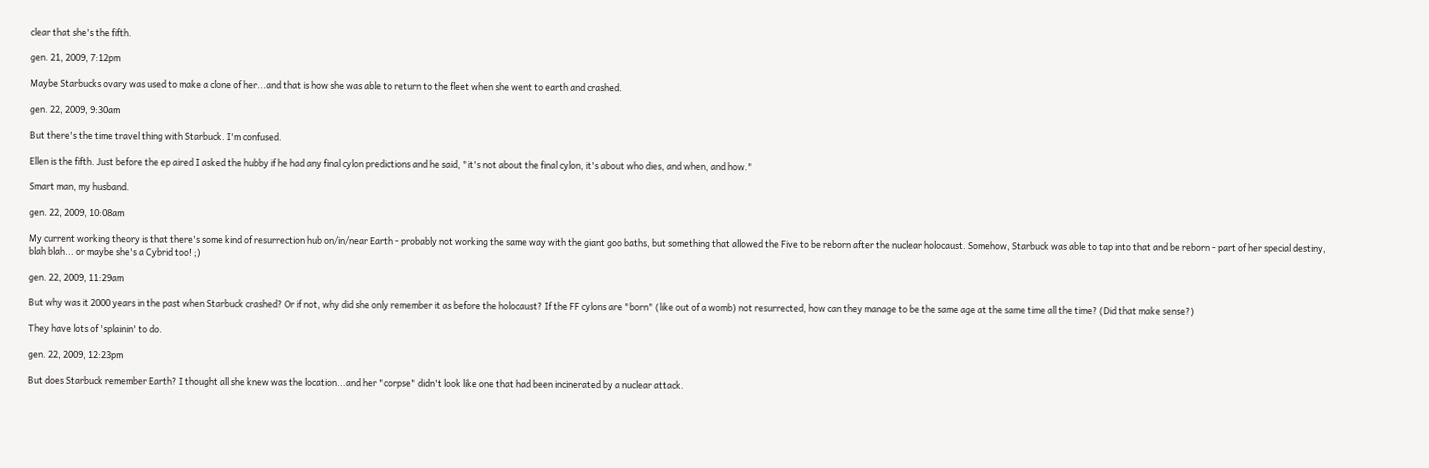clear that she's the fifth.

gen. 21, 2009, 7:12pm

Maybe Starbucks ovary was used to make a clone of her...and that is how she was able to return to the fleet when she went to earth and crashed.

gen. 22, 2009, 9:30am

But there's the time travel thing with Starbuck. I'm confused.

Ellen is the fifth. Just before the ep aired I asked the hubby if he had any final cylon predictions and he said, "it's not about the final cylon, it's about who dies, and when, and how."

Smart man, my husband.

gen. 22, 2009, 10:08am

My current working theory is that there's some kind of resurrection hub on/in/near Earth - probably not working the same way with the giant goo baths, but something that allowed the Five to be reborn after the nuclear holocaust. Somehow, Starbuck was able to tap into that and be reborn - part of her special destiny, blah blah... or maybe she's a Cybrid too! ;)

gen. 22, 2009, 11:29am

But why was it 2000 years in the past when Starbuck crashed? Or if not, why did she only remember it as before the holocaust? If the FF cylons are "born" (like out of a womb) not resurrected, how can they manage to be the same age at the same time all the time? (Did that make sense?)

They have lots of 'splainin' to do.

gen. 22, 2009, 12:23pm

But does Starbuck remember Earth? I thought all she knew was the location...and her "corpse" didn't look like one that had been incinerated by a nuclear attack.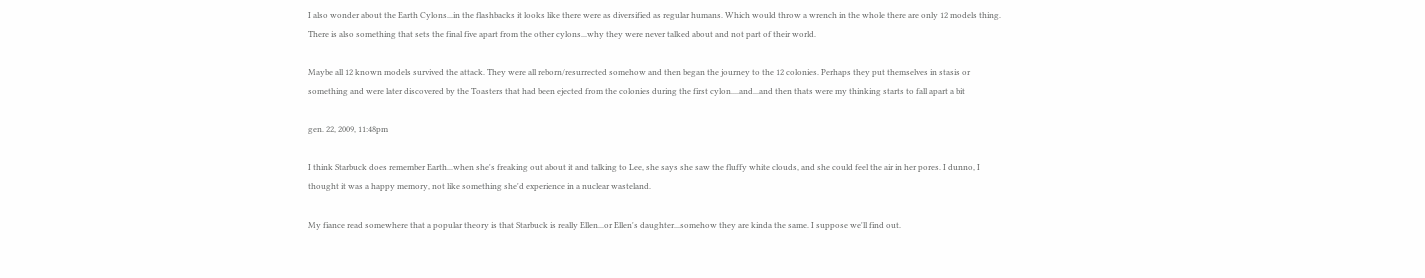I also wonder about the Earth Cylons...in the flashbacks it looks like there were as diversified as regular humans. Which would throw a wrench in the whole there are only 12 models thing. There is also something that sets the final five apart from the other cylons...why they were never talked about and not part of their world.

Maybe all 12 known models survived the attack. They were all reborn/resurrected somehow and then began the journey to the 12 colonies. Perhaps they put themselves in stasis or something and were later discovered by the Toasters that had been ejected from the colonies during the first cylon....and...and then thats were my thinking starts to fall apart a bit

gen. 22, 2009, 11:48pm

I think Starbuck does remember Earth...when she's freaking out about it and talking to Lee, she says she saw the fluffy white clouds, and she could feel the air in her pores. I dunno, I thought it was a happy memory, not like something she'd experience in a nuclear wasteland.

My fiance read somewhere that a popular theory is that Starbuck is really Ellen...or Ellen's daughter...somehow they are kinda the same. I suppose we'll find out.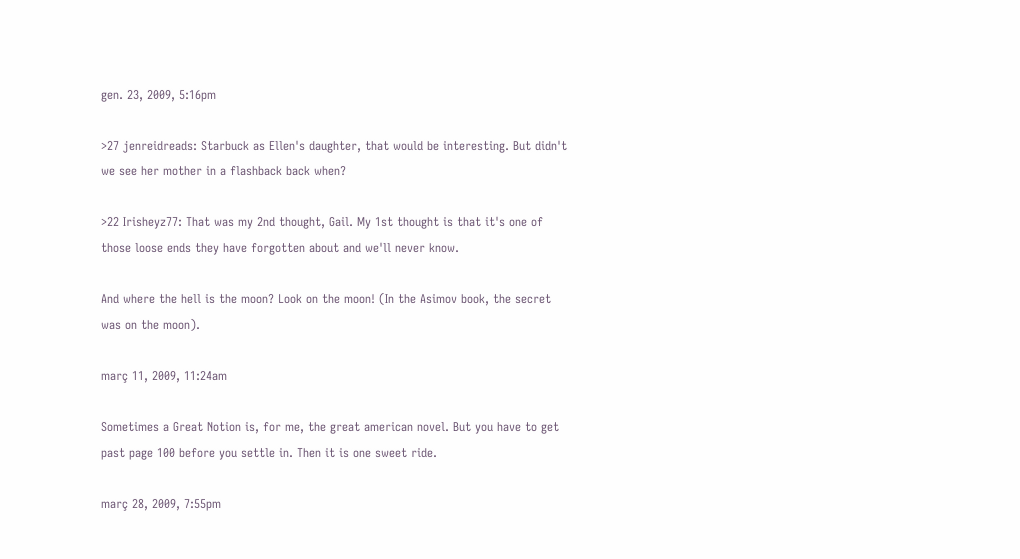gen. 23, 2009, 5:16pm

>27 jenreidreads: Starbuck as Ellen's daughter, that would be interesting. But didn't we see her mother in a flashback back when?

>22 Irisheyz77: That was my 2nd thought, Gail. My 1st thought is that it's one of those loose ends they have forgotten about and we'll never know.

And where the hell is the moon? Look on the moon! (In the Asimov book, the secret was on the moon).

març 11, 2009, 11:24am

Sometimes a Great Notion is, for me, the great american novel. But you have to get past page 100 before you settle in. Then it is one sweet ride.

març 28, 2009, 7:55pm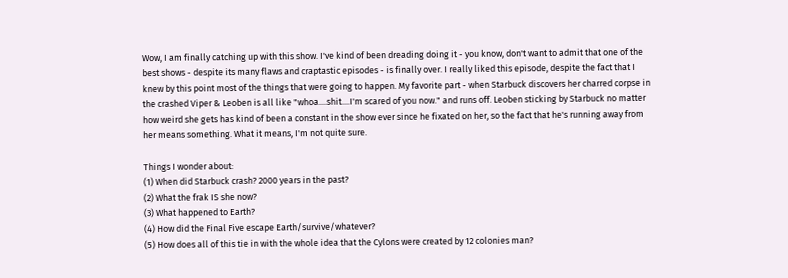Wow, I am finally catching up with this show. I've kind of been dreading doing it - you know, don't want to admit that one of the best shows - despite its many flaws and craptastic episodes - is finally over. I really liked this episode, despite the fact that I knew by this point most of the things that were going to happen. My favorite part - when Starbuck discovers her charred corpse in the crashed Viper & Leoben is all like "whoa....shit....I'm scared of you now." and runs off. Leoben sticking by Starbuck no matter how weird she gets has kind of been a constant in the show ever since he fixated on her, so the fact that he's running away from her means something. What it means, I'm not quite sure.

Things I wonder about:
(1) When did Starbuck crash? 2000 years in the past?
(2) What the frak IS she now?
(3) What happened to Earth?
(4) How did the Final Five escape Earth/survive/whatever?
(5) How does all of this tie in with the whole idea that the Cylons were created by 12 colonies man?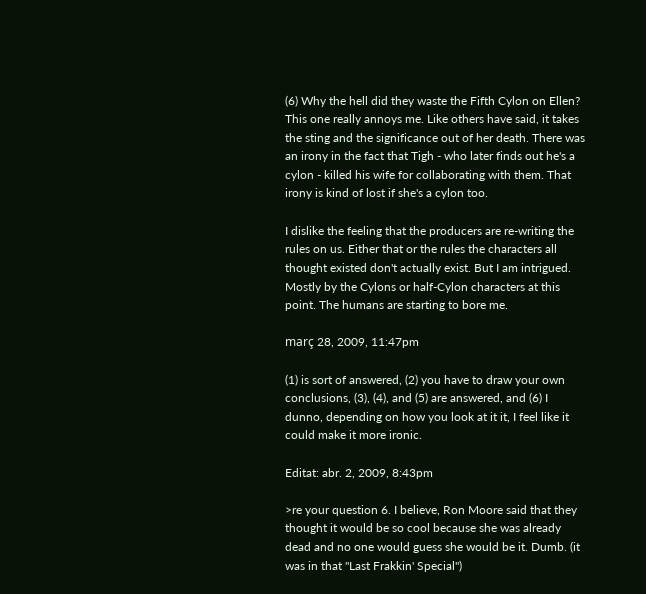(6) Why the hell did they waste the Fifth Cylon on Ellen? This one really annoys me. Like others have said, it takes the sting and the significance out of her death. There was an irony in the fact that Tigh - who later finds out he's a cylon - killed his wife for collaborating with them. That irony is kind of lost if she's a cylon too.

I dislike the feeling that the producers are re-writing the rules on us. Either that or the rules the characters all thought existed don't actually exist. But I am intrigued. Mostly by the Cylons or half-Cylon characters at this point. The humans are starting to bore me.

març 28, 2009, 11:47pm

(1) is sort of answered, (2) you have to draw your own conclusions, (3), (4), and (5) are answered, and (6) I dunno, depending on how you look at it it, I feel like it could make it more ironic.

Editat: abr. 2, 2009, 8:43pm

>re your question 6. I believe, Ron Moore said that they thought it would be so cool because she was already dead and no one would guess she would be it. Dumb. (it was in that "Last Frakkin' Special")